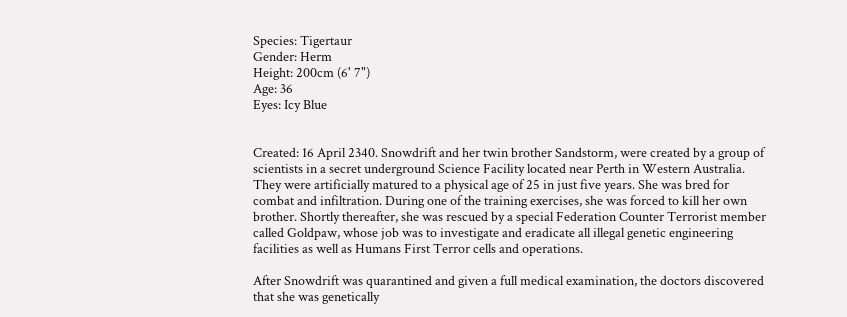Species: Tigertaur
Gender: Herm
Height: 200cm (6' 7")
Age: 36
Eyes: Icy Blue


Created: 16 April 2340. Snowdrift and her twin brother Sandstorm, were created by a group of scientists in a secret underground Science Facility located near Perth in Western Australia. They were artificially matured to a physical age of 25 in just five years. She was bred for combat and infiltration. During one of the training exercises, she was forced to kill her own brother. Shortly thereafter, she was rescued by a special Federation Counter Terrorist member called Goldpaw, whose job was to investigate and eradicate all illegal genetic engineering facilities as well as Humans First Terror cells and operations.

After Snowdrift was quarantined and given a full medical examination, the doctors discovered that she was genetically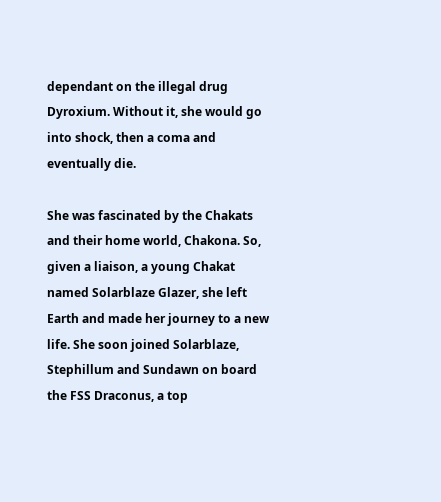dependant on the illegal drug Dyroxium. Without it, she would go into shock, then a coma and eventually die.

She was fascinated by the Chakats and their home world, Chakona. So, given a liaison, a young Chakat named Solarblaze Glazer, she left Earth and made her journey to a new life. She soon joined Solarblaze, Stephillum and Sundawn on board the FSS Draconus, a top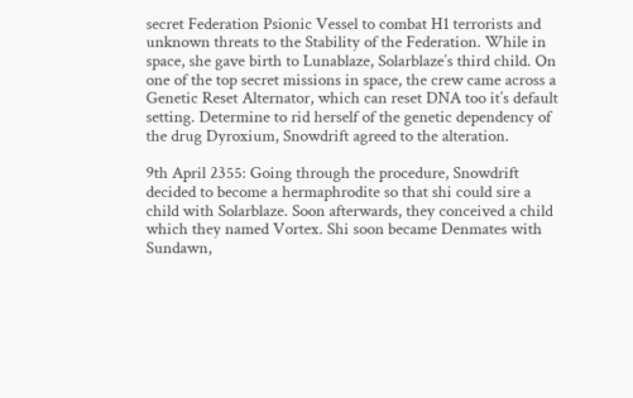secret Federation Psionic Vessel to combat H1 terrorists and unknown threats to the Stability of the Federation. While in space, she gave birth to Lunablaze, Solarblaze’s third child. On one of the top secret missions in space, the crew came across a Genetic Reset Alternator, which can reset DNA too it’s default setting. Determine to rid herself of the genetic dependency of the drug Dyroxium, Snowdrift agreed to the alteration.

9th April 2355: Going through the procedure, Snowdrift decided to become a hermaphrodite so that shi could sire a child with Solarblaze. Soon afterwards, they conceived a child which they named Vortex. Shi soon became Denmates with Sundawn,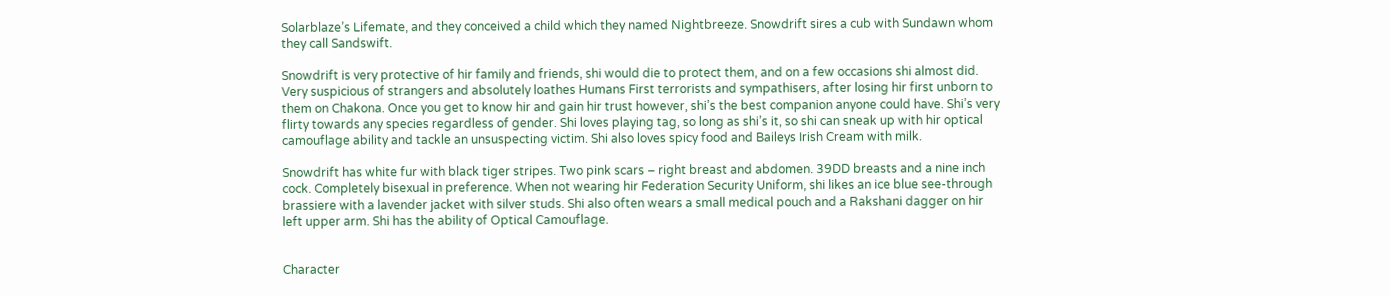Solarblaze’s Lifemate, and they conceived a child which they named Nightbreeze. Snowdrift sires a cub with Sundawn whom they call Sandswift.

Snowdrift is very protective of hir family and friends, shi would die to protect them, and on a few occasions shi almost did. Very suspicious of strangers and absolutely loathes Humans First terrorists and sympathisers, after losing hir first unborn to them on Chakona. Once you get to know hir and gain hir trust however, shi’s the best companion anyone could have. Shi’s very flirty towards any species regardless of gender. Shi loves playing tag, so long as shi’s it, so shi can sneak up with hir optical camouflage ability and tackle an unsuspecting victim. Shi also loves spicy food and Baileys Irish Cream with milk.

Snowdrift has white fur with black tiger stripes. Two pink scars – right breast and abdomen. 39DD breasts and a nine inch cock. Completely bisexual in preference. When not wearing hir Federation Security Uniform, shi likes an ice blue see-through brassiere with a lavender jacket with silver studs. Shi also often wears a small medical pouch and a Rakshani dagger on hir left upper arm. Shi has the ability of Optical Camouflage.


Character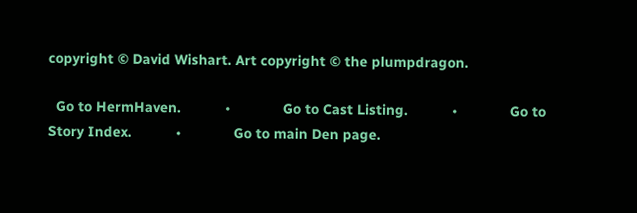copyright © David Wishart. Art copyright © the plumpdragon.

  Go to HermHaven.           •             Go to Cast Listing.           •             Go to Story Index.           •             Go to main Den page.